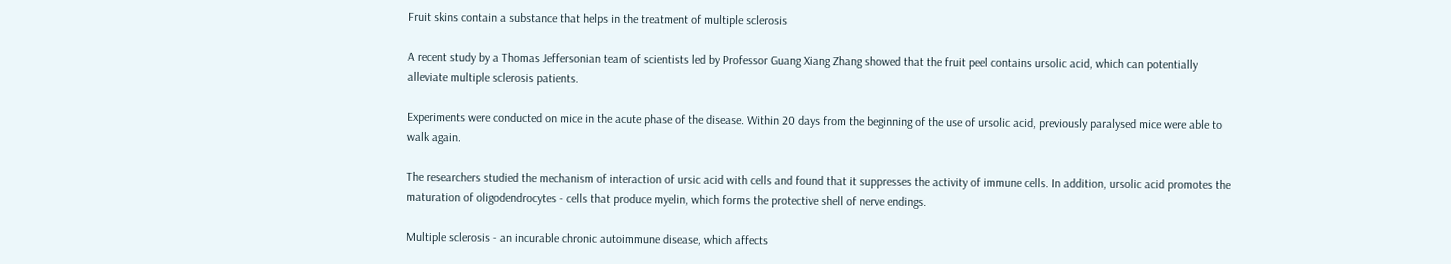Fruit skins contain a substance that helps in the treatment of multiple sclerosis

A recent study by a Thomas Jeffersonian team of scientists led by Professor Guang Xiang Zhang showed that the fruit peel contains ursolic acid, which can potentially alleviate multiple sclerosis patients.

Experiments were conducted on mice in the acute phase of the disease. Within 20 days from the beginning of the use of ursolic acid, previously paralysed mice were able to walk again.

The researchers studied the mechanism of interaction of ursic acid with cells and found that it suppresses the activity of immune cells. In addition, ursolic acid promotes the maturation of oligodendrocytes - cells that produce myelin, which forms the protective shell of nerve endings.

Multiple sclerosis - an incurable chronic autoimmune disease, which affects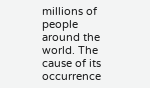millions of people around the world. The cause of its occurrence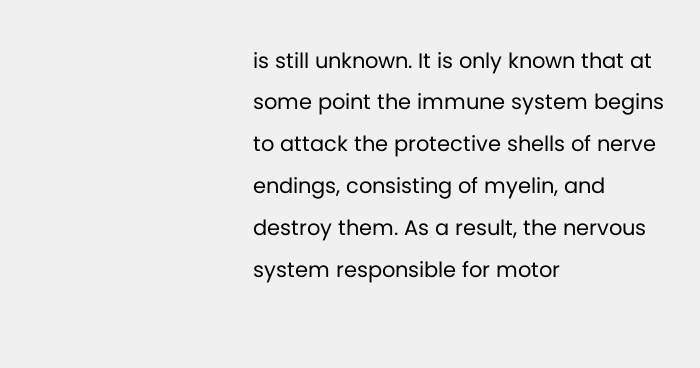is still unknown. It is only known that at some point the immune system begins to attack the protective shells of nerve endings, consisting of myelin, and destroy them. As a result, the nervous system responsible for motor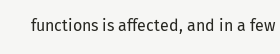functions is affected, and in a few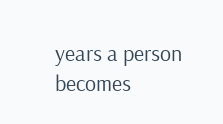years a person becomes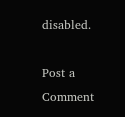disabled.

Post a Comment